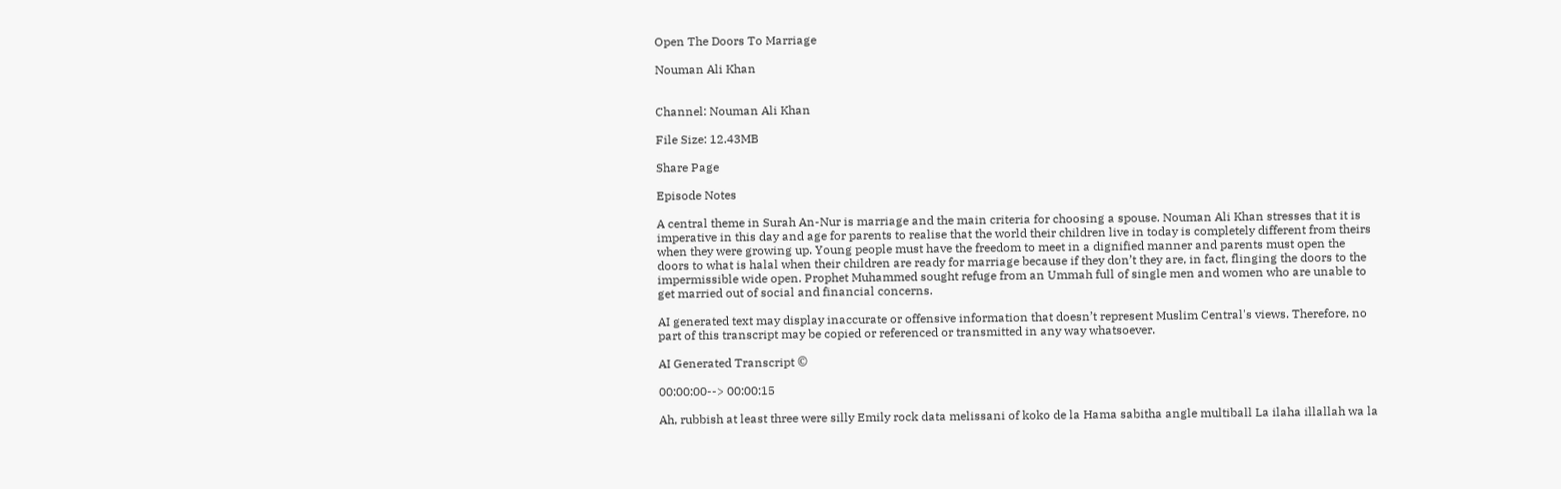Open The Doors To Marriage

Nouman Ali Khan


Channel: Nouman Ali Khan

File Size: 12.43MB

Share Page

Episode Notes

A central theme in Surah An-Nur is marriage and the main criteria for choosing a spouse. Nouman Ali Khan stresses that it is imperative in this day and age for parents to realise that the world their children live in today is completely different from theirs when they were growing up. Young people must have the freedom to meet in a dignified manner and parents must open the doors to what is halal when their children are ready for marriage because if they don’t they are, in fact, flinging the doors to the impermissible wide open. Prophet Muhammed sought refuge from an Ummah full of single men and women who are unable to get married out of social and financial concerns.

AI generated text may display inaccurate or offensive information that doesn’t represent Muslim Central's views. Therefore, no part of this transcript may be copied or referenced or transmitted in any way whatsoever.

AI Generated Transcript ©

00:00:00--> 00:00:15

Ah, rubbish at least three were silly Emily rock data melissani of koko de la Hama sabitha angle multiball La ilaha illallah wa la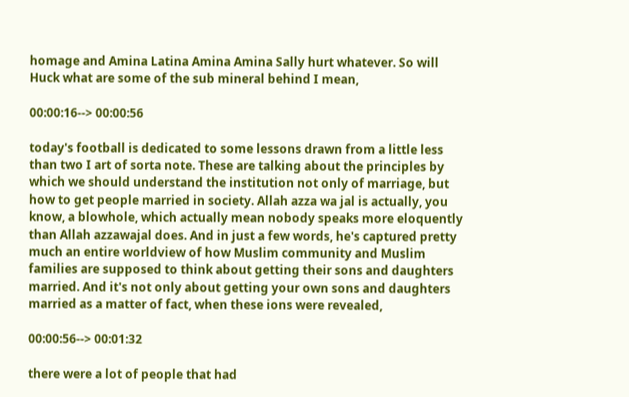homage and Amina Latina Amina Amina Sally hurt whatever. So will Huck what are some of the sub mineral behind I mean,

00:00:16--> 00:00:56

today's football is dedicated to some lessons drawn from a little less than two I art of sorta note. These are talking about the principles by which we should understand the institution not only of marriage, but how to get people married in society. Allah azza wa jal is actually, you know, a blowhole, which actually mean nobody speaks more eloquently than Allah azzawajal does. And in just a few words, he's captured pretty much an entire worldview of how Muslim community and Muslim families are supposed to think about getting their sons and daughters married. And it's not only about getting your own sons and daughters married as a matter of fact, when these ions were revealed,

00:00:56--> 00:01:32

there were a lot of people that had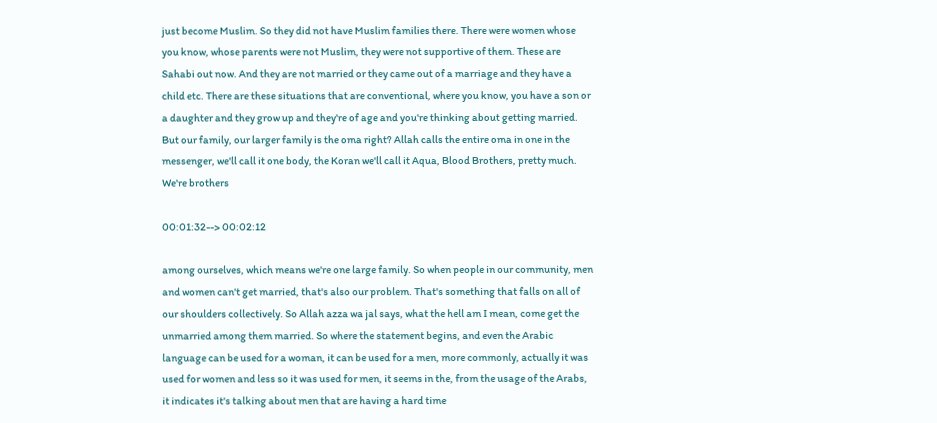just become Muslim. So they did not have Muslim families there. There were women whose you know, whose parents were not Muslim, they were not supportive of them. These are Sahabi out now. And they are not married or they came out of a marriage and they have a child etc. There are these situations that are conventional, where you know, you have a son or a daughter and they grow up and they're of age and you're thinking about getting married. But our family, our larger family is the oma right? Allah calls the entire oma in one in the messenger, we'll call it one body, the Koran we'll call it Aqua, Blood Brothers, pretty much. We're brothers

00:01:32--> 00:02:12

among ourselves, which means we're one large family. So when people in our community, men and women can't get married, that's also our problem. That's something that falls on all of our shoulders collectively. So Allah azza wa jal says, what the hell am I mean, come get the unmarried among them married. So where the statement begins, and even the Arabic language can be used for a woman, it can be used for a men, more commonly, actually it was used for women and less so it was used for men, it seems in the, from the usage of the Arabs, it indicates it's talking about men that are having a hard time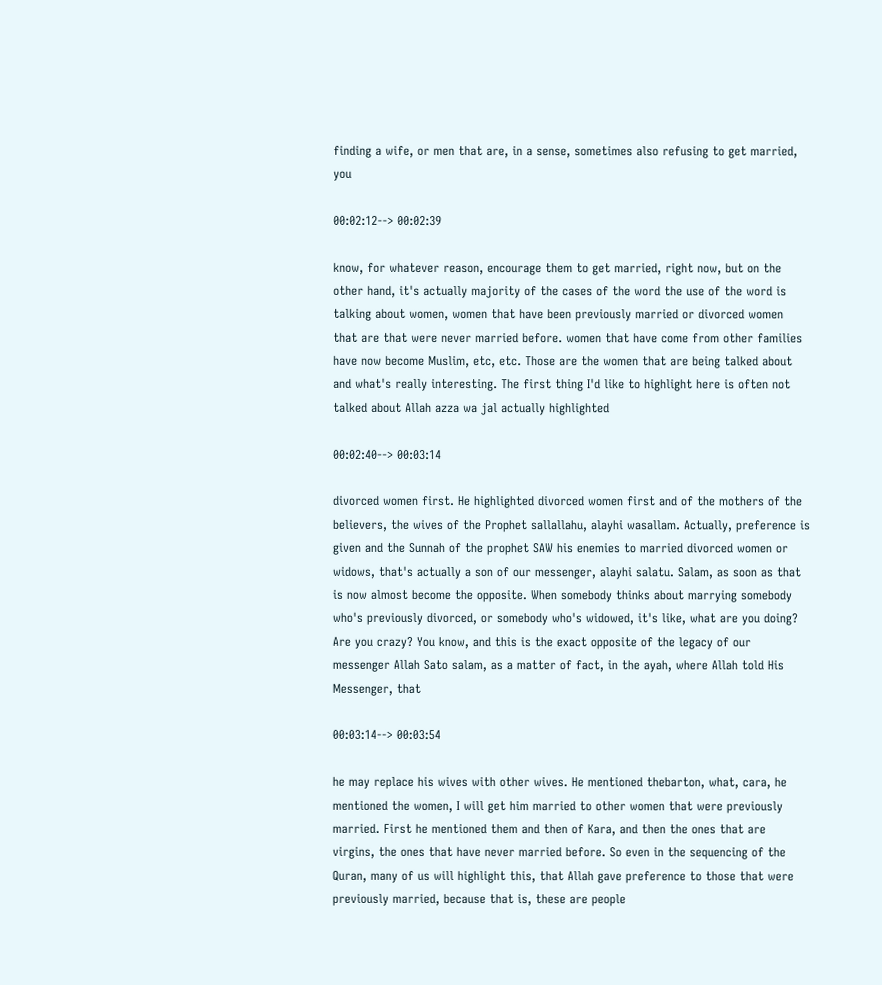finding a wife, or men that are, in a sense, sometimes also refusing to get married, you

00:02:12--> 00:02:39

know, for whatever reason, encourage them to get married, right now, but on the other hand, it's actually majority of the cases of the word the use of the word is talking about women, women that have been previously married or divorced women that are that were never married before. women that have come from other families have now become Muslim, etc, etc. Those are the women that are being talked about and what's really interesting. The first thing I'd like to highlight here is often not talked about Allah azza wa jal actually highlighted

00:02:40--> 00:03:14

divorced women first. He highlighted divorced women first and of the mothers of the believers, the wives of the Prophet sallallahu, alayhi wasallam. Actually, preference is given and the Sunnah of the prophet SAW his enemies to married divorced women or widows, that's actually a son of our messenger, alayhi salatu. Salam, as soon as that is now almost become the opposite. When somebody thinks about marrying somebody who's previously divorced, or somebody who's widowed, it's like, what are you doing? Are you crazy? You know, and this is the exact opposite of the legacy of our messenger Allah Sato salam, as a matter of fact, in the ayah, where Allah told His Messenger, that

00:03:14--> 00:03:54

he may replace his wives with other wives. He mentioned thebarton, what, cara, he mentioned the women, I will get him married to other women that were previously married. First he mentioned them and then of Kara, and then the ones that are virgins, the ones that have never married before. So even in the sequencing of the Quran, many of us will highlight this, that Allah gave preference to those that were previously married, because that is, these are people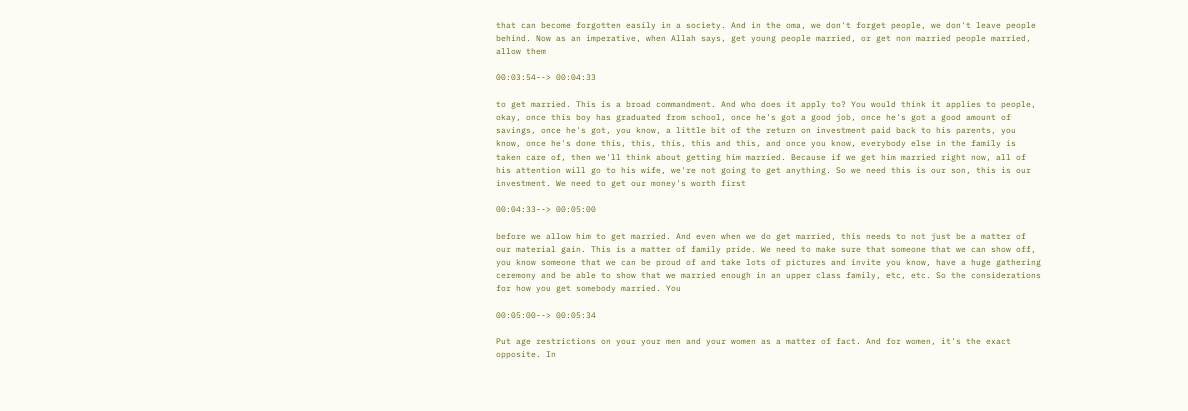that can become forgotten easily in a society. And in the oma, we don't forget people, we don't leave people behind. Now as an imperative, when Allah says, get young people married, or get non married people married, allow them

00:03:54--> 00:04:33

to get married. This is a broad commandment. And who does it apply to? You would think it applies to people, okay, once this boy has graduated from school, once he's got a good job, once he's got a good amount of savings, once he's got, you know, a little bit of the return on investment paid back to his parents, you know, once he's done this, this, this, this and this, and once you know, everybody else in the family is taken care of, then we'll think about getting him married. Because if we get him married right now, all of his attention will go to his wife, we're not going to get anything. So we need this is our son, this is our investment. We need to get our money's worth first

00:04:33--> 00:05:00

before we allow him to get married. And even when we do get married, this needs to not just be a matter of our material gain. This is a matter of family pride. We need to make sure that someone that we can show off, you know someone that we can be proud of and take lots of pictures and invite you know, have a huge gathering ceremony and be able to show that we married enough in an upper class family, etc, etc. So the considerations for how you get somebody married. You

00:05:00--> 00:05:34

Put age restrictions on your your men and your women as a matter of fact. And for women, it's the exact opposite. In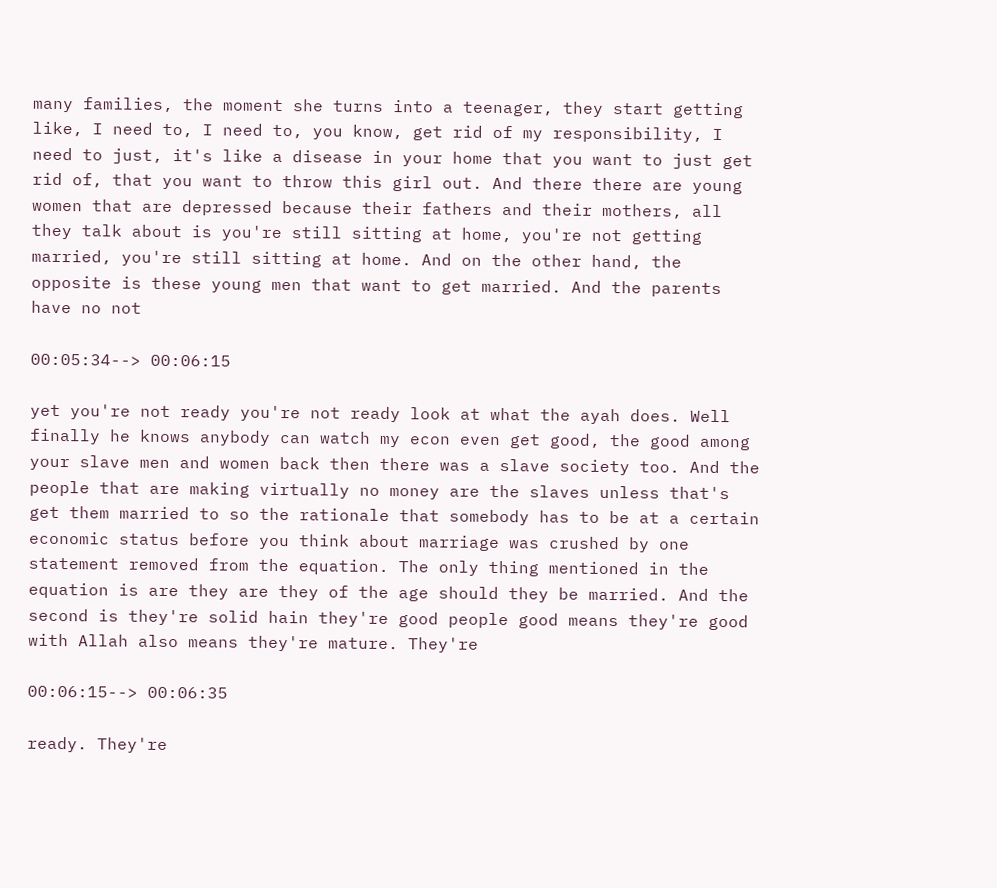many families, the moment she turns into a teenager, they start getting like, I need to, I need to, you know, get rid of my responsibility, I need to just, it's like a disease in your home that you want to just get rid of, that you want to throw this girl out. And there there are young women that are depressed because their fathers and their mothers, all they talk about is you're still sitting at home, you're not getting married, you're still sitting at home. And on the other hand, the opposite is these young men that want to get married. And the parents have no not

00:05:34--> 00:06:15

yet you're not ready you're not ready look at what the ayah does. Well finally he knows anybody can watch my econ even get good, the good among your slave men and women back then there was a slave society too. And the people that are making virtually no money are the slaves unless that's get them married to so the rationale that somebody has to be at a certain economic status before you think about marriage was crushed by one statement removed from the equation. The only thing mentioned in the equation is are they are they of the age should they be married. And the second is they're solid hain they're good people good means they're good with Allah also means they're mature. They're

00:06:15--> 00:06:35

ready. They're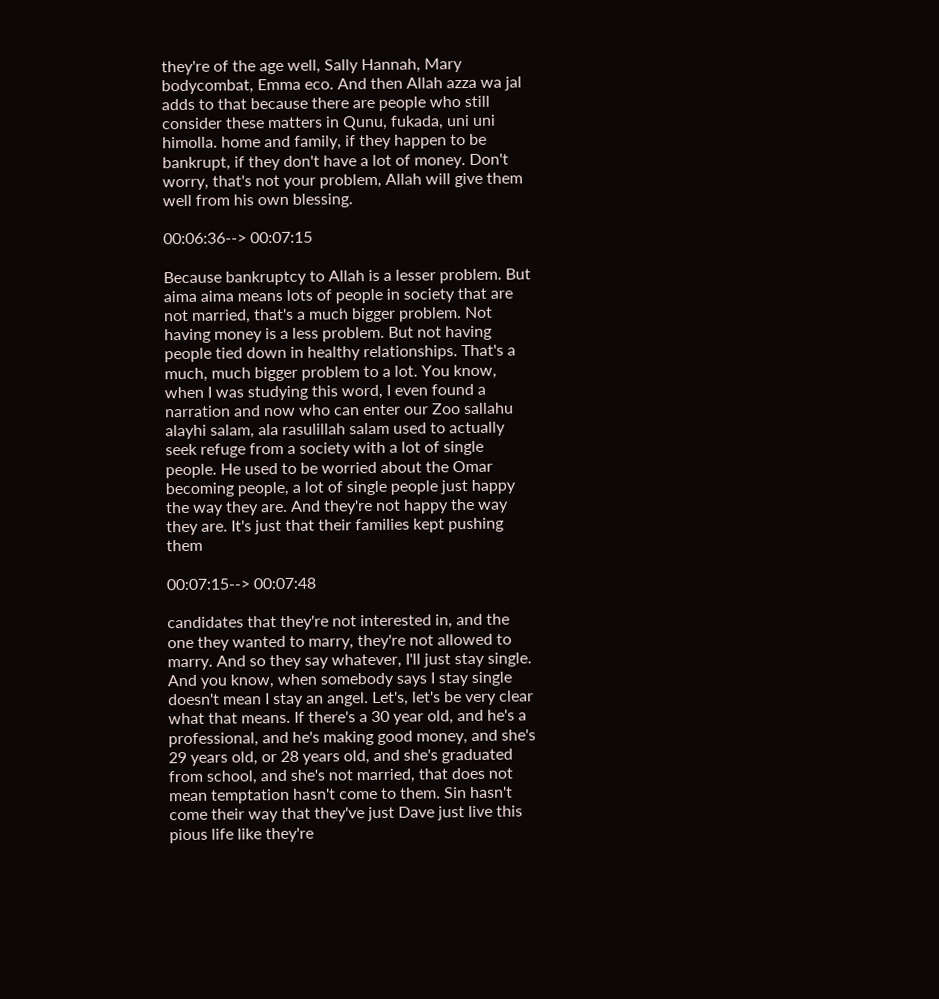they're of the age well, Sally Hannah, Mary bodycombat, Emma eco. And then Allah azza wa jal adds to that because there are people who still consider these matters in Qunu, fukada, uni uni himolla. home and family, if they happen to be bankrupt, if they don't have a lot of money. Don't worry, that's not your problem, Allah will give them well from his own blessing.

00:06:36--> 00:07:15

Because bankruptcy to Allah is a lesser problem. But aima aima means lots of people in society that are not married, that's a much bigger problem. Not having money is a less problem. But not having people tied down in healthy relationships. That's a much, much bigger problem to a lot. You know, when I was studying this word, I even found a narration and now who can enter our Zoo sallahu alayhi salam, ala rasulillah salam used to actually seek refuge from a society with a lot of single people. He used to be worried about the Omar becoming people, a lot of single people just happy the way they are. And they're not happy the way they are. It's just that their families kept pushing them

00:07:15--> 00:07:48

candidates that they're not interested in, and the one they wanted to marry, they're not allowed to marry. And so they say whatever, I'll just stay single. And you know, when somebody says I stay single doesn't mean I stay an angel. Let's, let's be very clear what that means. If there's a 30 year old, and he's a professional, and he's making good money, and she's 29 years old, or 28 years old, and she's graduated from school, and she's not married, that does not mean temptation hasn't come to them. Sin hasn't come their way that they've just Dave just live this pious life like they're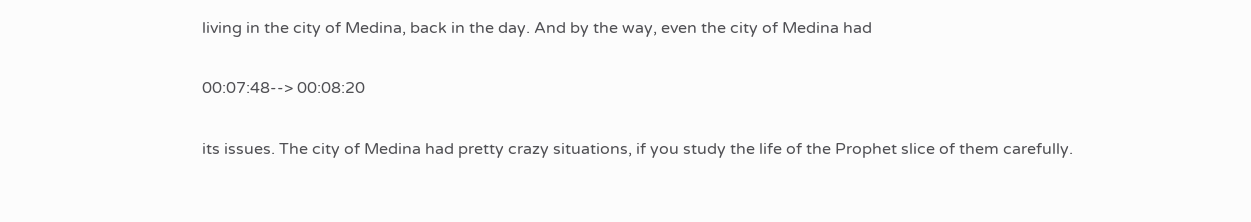living in the city of Medina, back in the day. And by the way, even the city of Medina had

00:07:48--> 00:08:20

its issues. The city of Medina had pretty crazy situations, if you study the life of the Prophet slice of them carefully.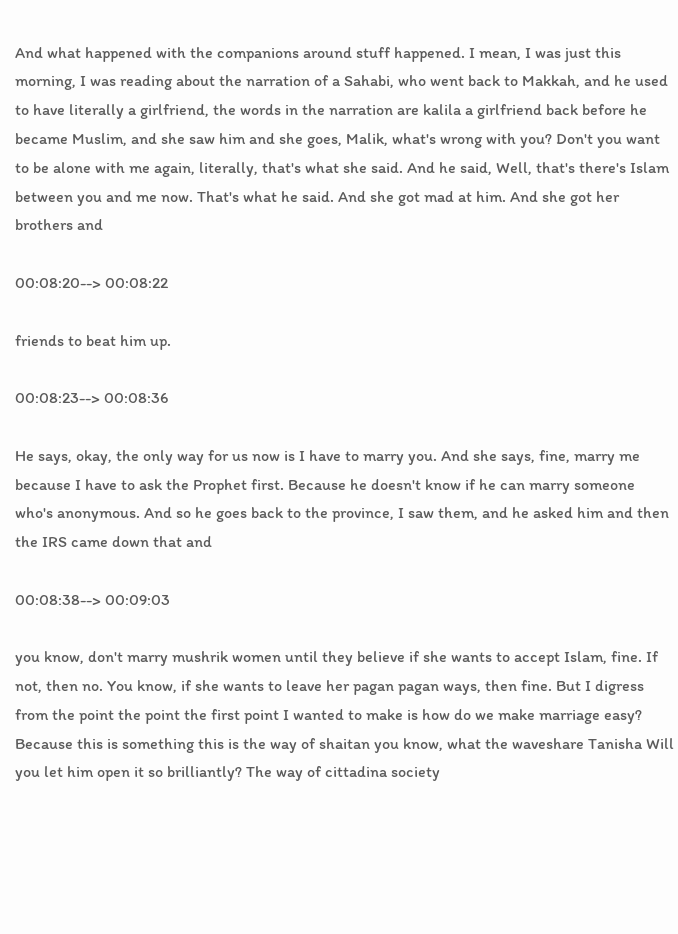And what happened with the companions around stuff happened. I mean, I was just this morning, I was reading about the narration of a Sahabi, who went back to Makkah, and he used to have literally a girlfriend, the words in the narration are kalila a girlfriend back before he became Muslim, and she saw him and she goes, Malik, what's wrong with you? Don't you want to be alone with me again, literally, that's what she said. And he said, Well, that's there's Islam between you and me now. That's what he said. And she got mad at him. And she got her brothers and

00:08:20--> 00:08:22

friends to beat him up.

00:08:23--> 00:08:36

He says, okay, the only way for us now is I have to marry you. And she says, fine, marry me because I have to ask the Prophet first. Because he doesn't know if he can marry someone who's anonymous. And so he goes back to the province, I saw them, and he asked him and then the IRS came down that and

00:08:38--> 00:09:03

you know, don't marry mushrik women until they believe if she wants to accept Islam, fine. If not, then no. You know, if she wants to leave her pagan pagan ways, then fine. But I digress from the point the point the first point I wanted to make is how do we make marriage easy? Because this is something this is the way of shaitan you know, what the waveshare Tanisha Will you let him open it so brilliantly? The way of cittadina society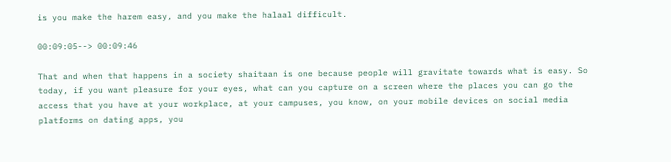is you make the harem easy, and you make the halaal difficult.

00:09:05--> 00:09:46

That and when that happens in a society shaitaan is one because people will gravitate towards what is easy. So today, if you want pleasure for your eyes, what can you capture on a screen where the places you can go the access that you have at your workplace, at your campuses, you know, on your mobile devices on social media platforms on dating apps, you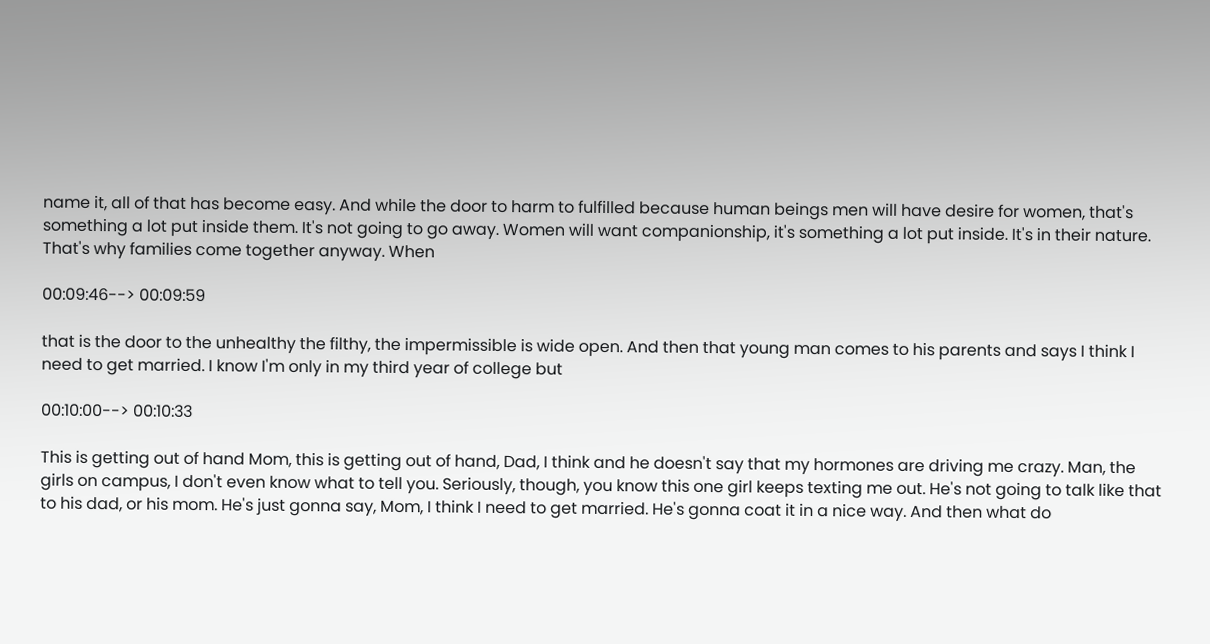name it, all of that has become easy. And while the door to harm to fulfilled because human beings men will have desire for women, that's something a lot put inside them. It's not going to go away. Women will want companionship, it's something a lot put inside. It's in their nature. That's why families come together anyway. When

00:09:46--> 00:09:59

that is the door to the unhealthy the filthy, the impermissible is wide open. And then that young man comes to his parents and says I think I need to get married. I know I'm only in my third year of college but

00:10:00--> 00:10:33

This is getting out of hand Mom, this is getting out of hand, Dad, I think and he doesn't say that my hormones are driving me crazy. Man, the girls on campus, I don't even know what to tell you. Seriously, though, you know this one girl keeps texting me out. He's not going to talk like that to his dad, or his mom. He's just gonna say, Mom, I think I need to get married. He's gonna coat it in a nice way. And then what do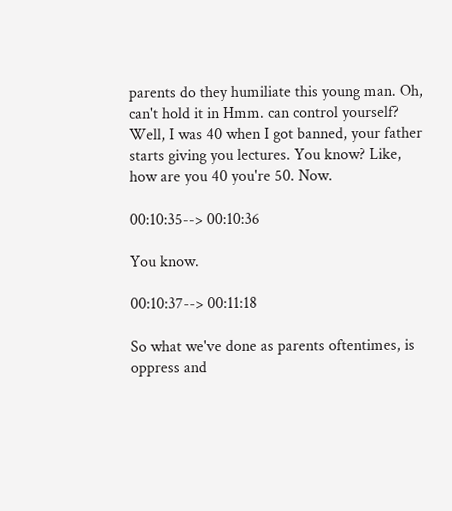parents do they humiliate this young man. Oh, can't hold it in Hmm. can control yourself? Well, I was 40 when I got banned, your father starts giving you lectures. You know? Like, how are you 40 you're 50. Now.

00:10:35--> 00:10:36

You know.

00:10:37--> 00:11:18

So what we've done as parents oftentimes, is oppress and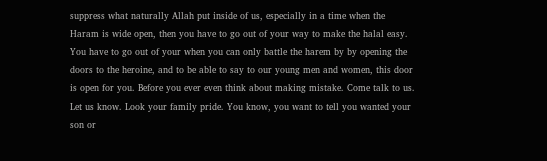suppress what naturally Allah put inside of us, especially in a time when the Haram is wide open, then you have to go out of your way to make the halal easy. You have to go out of your when you can only battle the harem by by opening the doors to the heroine, and to be able to say to our young men and women, this door is open for you. Before you ever even think about making mistake. Come talk to us. Let us know. Look your family pride. You know, you want to tell you wanted your son or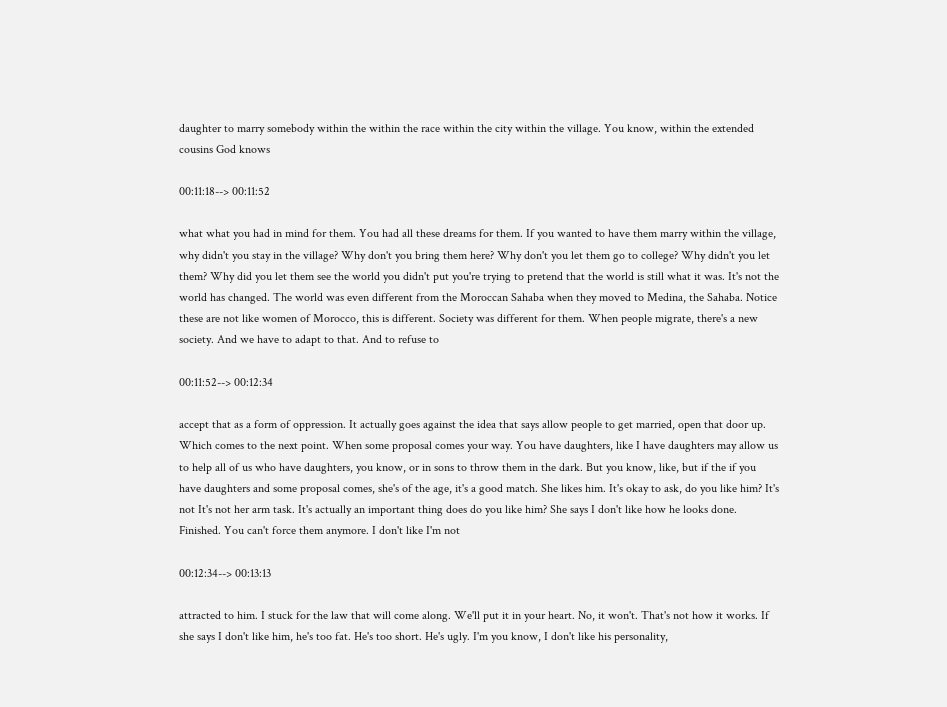daughter to marry somebody within the within the race within the city within the village. You know, within the extended cousins God knows

00:11:18--> 00:11:52

what what you had in mind for them. You had all these dreams for them. If you wanted to have them marry within the village, why didn't you stay in the village? Why don't you bring them here? Why don't you let them go to college? Why didn't you let them? Why did you let them see the world you didn't put you're trying to pretend that the world is still what it was. It's not the world has changed. The world was even different from the Moroccan Sahaba when they moved to Medina, the Sahaba. Notice these are not like women of Morocco, this is different. Society was different for them. When people migrate, there's a new society. And we have to adapt to that. And to refuse to

00:11:52--> 00:12:34

accept that as a form of oppression. It actually goes against the idea that says allow people to get married, open that door up. Which comes to the next point. When some proposal comes your way. You have daughters, like I have daughters may allow us to help all of us who have daughters, you know, or in sons to throw them in the dark. But you know, like, but if the if you have daughters and some proposal comes, she's of the age, it's a good match. She likes him. It's okay to ask, do you like him? It's not It's not her arm task. It's actually an important thing does do you like him? She says I don't like how he looks done. Finished. You can't force them anymore. I don't like I'm not

00:12:34--> 00:13:13

attracted to him. I stuck for the law that will come along. We'll put it in your heart. No, it won't. That's not how it works. If she says I don't like him, he's too fat. He's too short. He's ugly. I'm you know, I don't like his personality,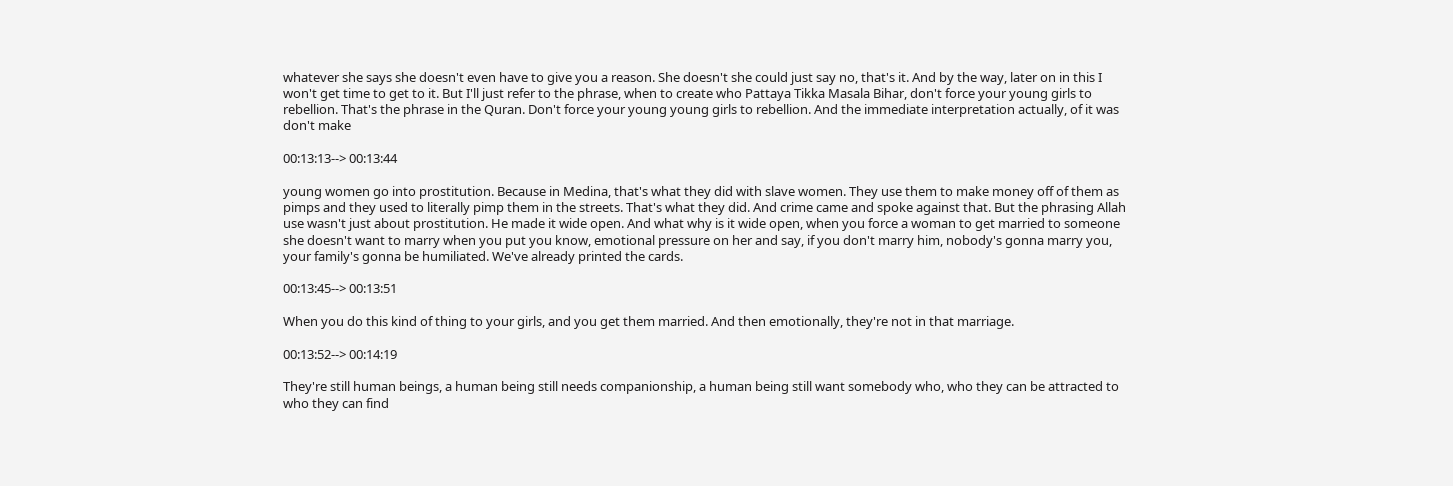whatever she says she doesn't even have to give you a reason. She doesn't she could just say no, that's it. And by the way, later on in this I won't get time to get to it. But I'll just refer to the phrase, when to create who Pattaya Tikka Masala Bihar, don't force your young girls to rebellion. That's the phrase in the Quran. Don't force your young young girls to rebellion. And the immediate interpretation actually, of it was don't make

00:13:13--> 00:13:44

young women go into prostitution. Because in Medina, that's what they did with slave women. They use them to make money off of them as pimps and they used to literally pimp them in the streets. That's what they did. And crime came and spoke against that. But the phrasing Allah use wasn't just about prostitution. He made it wide open. And what why is it wide open, when you force a woman to get married to someone she doesn't want to marry when you put you know, emotional pressure on her and say, if you don't marry him, nobody's gonna marry you, your family's gonna be humiliated. We've already printed the cards.

00:13:45--> 00:13:51

When you do this kind of thing to your girls, and you get them married. And then emotionally, they're not in that marriage.

00:13:52--> 00:14:19

They're still human beings, a human being still needs companionship, a human being still want somebody who, who they can be attracted to who they can find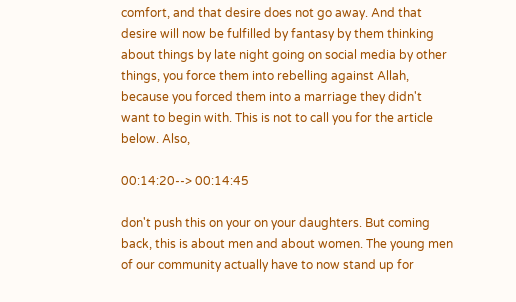comfort, and that desire does not go away. And that desire will now be fulfilled by fantasy by them thinking about things by late night going on social media by other things, you force them into rebelling against Allah, because you forced them into a marriage they didn't want to begin with. This is not to call you for the article below. Also,

00:14:20--> 00:14:45

don't push this on your on your daughters. But coming back, this is about men and about women. The young men of our community actually have to now stand up for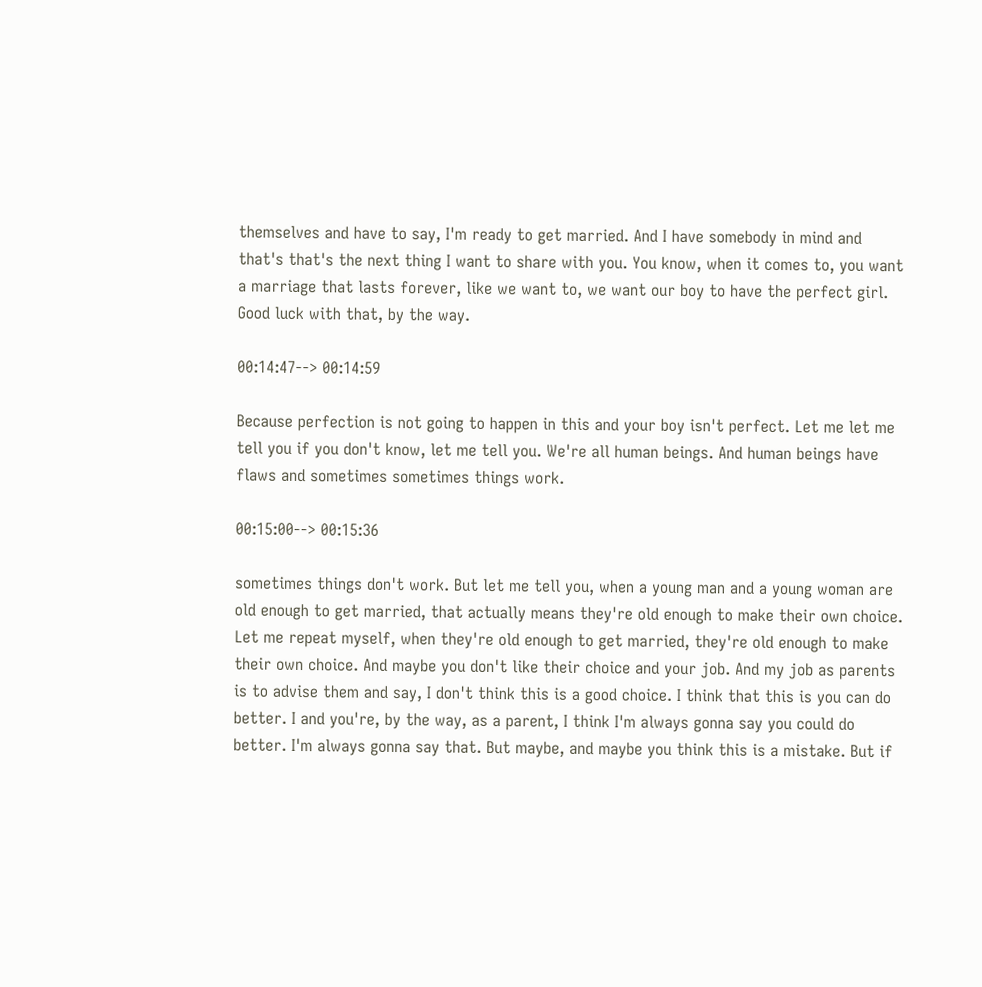themselves and have to say, I'm ready to get married. And I have somebody in mind and that's that's the next thing I want to share with you. You know, when it comes to, you want a marriage that lasts forever, like we want to, we want our boy to have the perfect girl. Good luck with that, by the way.

00:14:47--> 00:14:59

Because perfection is not going to happen in this and your boy isn't perfect. Let me let me tell you if you don't know, let me tell you. We're all human beings. And human beings have flaws and sometimes sometimes things work.

00:15:00--> 00:15:36

sometimes things don't work. But let me tell you, when a young man and a young woman are old enough to get married, that actually means they're old enough to make their own choice. Let me repeat myself, when they're old enough to get married, they're old enough to make their own choice. And maybe you don't like their choice and your job. And my job as parents is to advise them and say, I don't think this is a good choice. I think that this is you can do better. I and you're, by the way, as a parent, I think I'm always gonna say you could do better. I'm always gonna say that. But maybe, and maybe you think this is a mistake. But if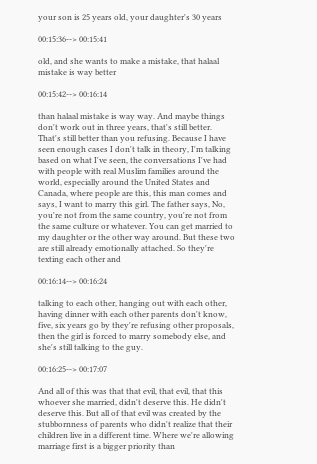your son is 25 years old, your daughter's 30 years

00:15:36--> 00:15:41

old, and she wants to make a mistake, that halaal mistake is way better

00:15:42--> 00:16:14

than halaal mistake is way way. And maybe things don't work out in three years, that's still better. That's still better than you refusing. Because I have seen enough cases I don't talk in theory, I'm talking based on what I've seen, the conversations I've had with people with real Muslim families around the world, especially around the United States and Canada, where people are this, this man comes and says, I want to marry this girl. The father says, No, you're not from the same country, you're not from the same culture or whatever. You can get married to my daughter or the other way around. But these two are still already emotionally attached. So they're texting each other and

00:16:14--> 00:16:24

talking to each other, hanging out with each other, having dinner with each other parents don't know, five, six years go by they're refusing other proposals, then the girl is forced to marry somebody else, and she's still talking to the guy.

00:16:25--> 00:17:07

And all of this was that that evil, that evil, that this whoever she married, didn't deserve this. He didn't deserve this. But all of that evil was created by the stubbornness of parents who didn't realize that their children live in a different time. Where we're allowing marriage first is a bigger priority than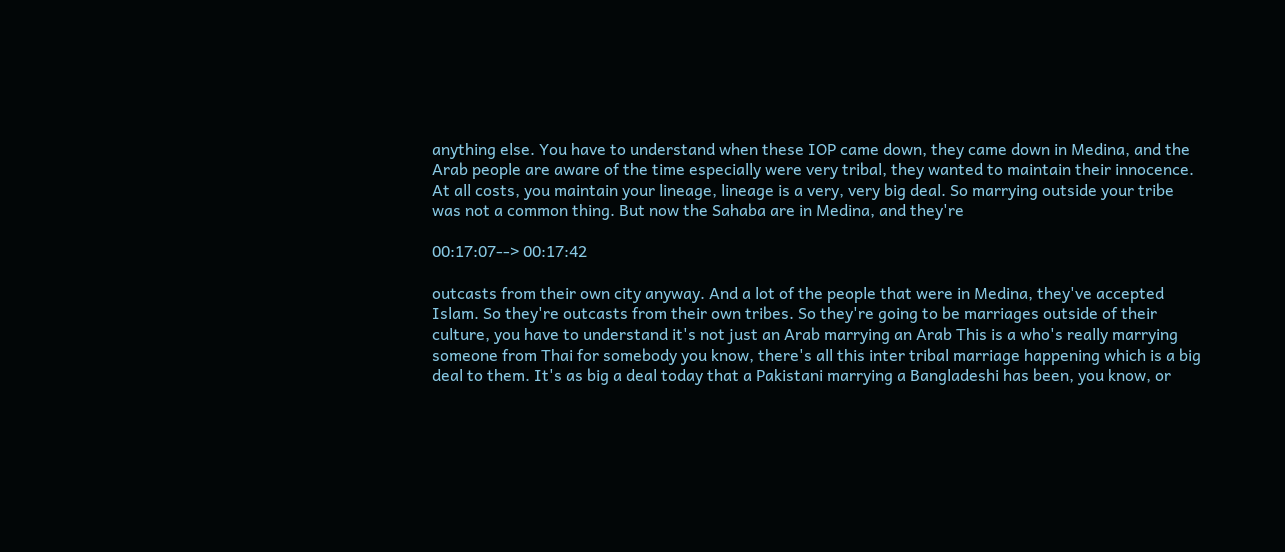anything else. You have to understand when these IOP came down, they came down in Medina, and the Arab people are aware of the time especially were very tribal, they wanted to maintain their innocence. At all costs, you maintain your lineage, lineage is a very, very big deal. So marrying outside your tribe was not a common thing. But now the Sahaba are in Medina, and they're

00:17:07--> 00:17:42

outcasts from their own city anyway. And a lot of the people that were in Medina, they've accepted Islam. So they're outcasts from their own tribes. So they're going to be marriages outside of their culture, you have to understand it's not just an Arab marrying an Arab This is a who's really marrying someone from Thai for somebody you know, there's all this inter tribal marriage happening which is a big deal to them. It's as big a deal today that a Pakistani marrying a Bangladeshi has been, you know, or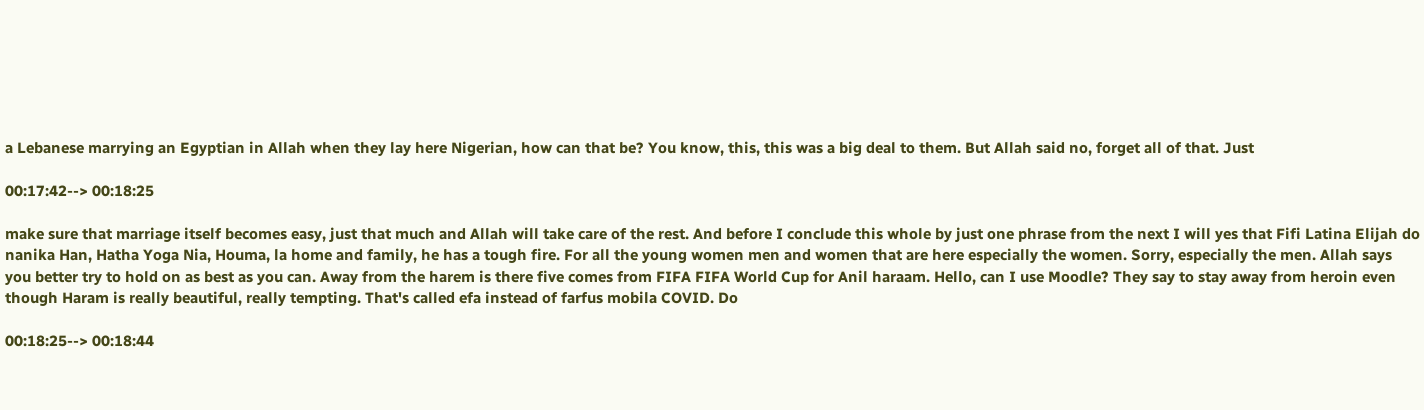a Lebanese marrying an Egyptian in Allah when they lay here Nigerian, how can that be? You know, this, this was a big deal to them. But Allah said no, forget all of that. Just

00:17:42--> 00:18:25

make sure that marriage itself becomes easy, just that much and Allah will take care of the rest. And before I conclude this whole by just one phrase from the next I will yes that Fifi Latina Elijah do nanika Han, Hatha Yoga Nia, Houma, la home and family, he has a tough fire. For all the young women men and women that are here especially the women. Sorry, especially the men. Allah says you better try to hold on as best as you can. Away from the harem is there five comes from FIFA FIFA World Cup for Anil haraam. Hello, can I use Moodle? They say to stay away from heroin even though Haram is really beautiful, really tempting. That's called efa instead of farfus mobila COVID. Do

00:18:25--> 00:18:44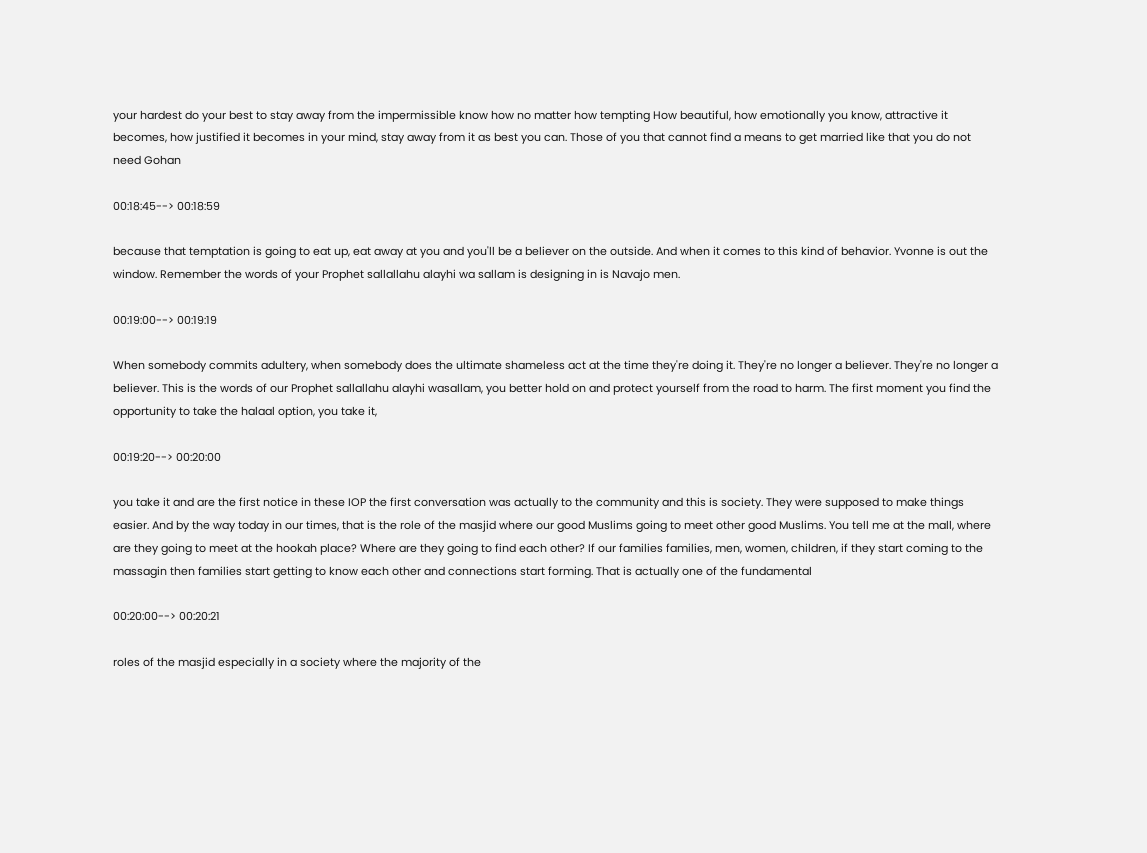your hardest do your best to stay away from the impermissible know how no matter how tempting How beautiful, how emotionally you know, attractive it becomes, how justified it becomes in your mind, stay away from it as best you can. Those of you that cannot find a means to get married like that you do not need Gohan

00:18:45--> 00:18:59

because that temptation is going to eat up, eat away at you and you'll be a believer on the outside. And when it comes to this kind of behavior. Yvonne is out the window. Remember the words of your Prophet sallallahu alayhi wa sallam is designing in is Navajo men.

00:19:00--> 00:19:19

When somebody commits adultery, when somebody does the ultimate shameless act at the time they're doing it. They're no longer a believer. They're no longer a believer. This is the words of our Prophet sallallahu alayhi wasallam, you better hold on and protect yourself from the road to harm. The first moment you find the opportunity to take the halaal option, you take it,

00:19:20--> 00:20:00

you take it and are the first notice in these IOP the first conversation was actually to the community and this is society. They were supposed to make things easier. And by the way today in our times, that is the role of the masjid where our good Muslims going to meet other good Muslims. You tell me at the mall, where are they going to meet at the hookah place? Where are they going to find each other? If our families families, men, women, children, if they start coming to the massagin then families start getting to know each other and connections start forming. That is actually one of the fundamental

00:20:00--> 00:20:21

roles of the masjid especially in a society where the majority of the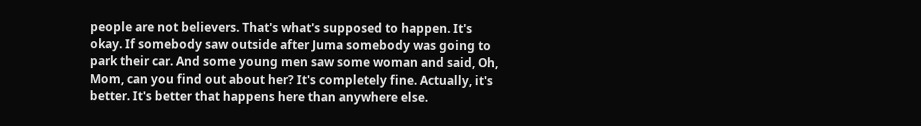people are not believers. That's what's supposed to happen. It's okay. If somebody saw outside after Juma somebody was going to park their car. And some young men saw some woman and said, Oh, Mom, can you find out about her? It's completely fine. Actually, it's better. It's better that happens here than anywhere else.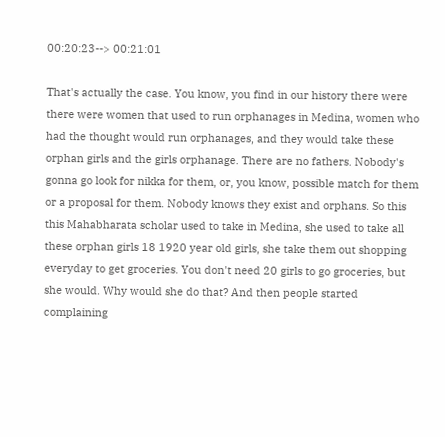00:20:23--> 00:21:01

That's actually the case. You know, you find in our history there were there were women that used to run orphanages in Medina, women who had the thought would run orphanages, and they would take these orphan girls and the girls orphanage. There are no fathers. Nobody's gonna go look for nikka for them, or, you know, possible match for them or a proposal for them. Nobody knows they exist and orphans. So this this Mahabharata scholar used to take in Medina, she used to take all these orphan girls 18 1920 year old girls, she take them out shopping everyday to get groceries. You don't need 20 girls to go groceries, but she would. Why would she do that? And then people started complaining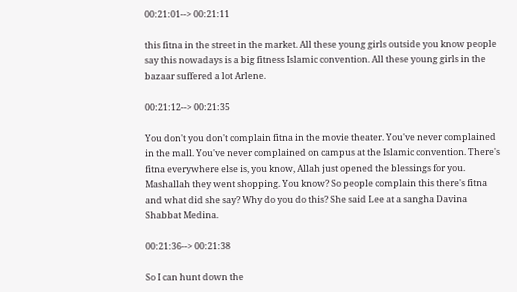00:21:01--> 00:21:11

this fitna in the street in the market. All these young girls outside you know people say this nowadays is a big fitness Islamic convention. All these young girls in the bazaar suffered a lot Arlene.

00:21:12--> 00:21:35

You don't you don't complain fitna in the movie theater. You've never complained in the mall. You've never complained on campus at the Islamic convention. There's fitna everywhere else is, you know, Allah just opened the blessings for you. Mashallah they went shopping. You know? So people complain this there's fitna and what did she say? Why do you do this? She said Lee at a sangha Davina Shabbat Medina.

00:21:36--> 00:21:38

So I can hunt down the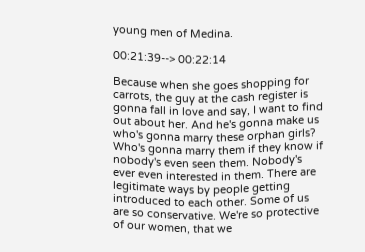young men of Medina.

00:21:39--> 00:22:14

Because when she goes shopping for carrots, the guy at the cash register is gonna fall in love and say, I want to find out about her. And he's gonna make us who's gonna marry these orphan girls? Who's gonna marry them if they know if nobody's even seen them. Nobody's ever even interested in them. There are legitimate ways by people getting introduced to each other. Some of us are so conservative. We're so protective of our women, that we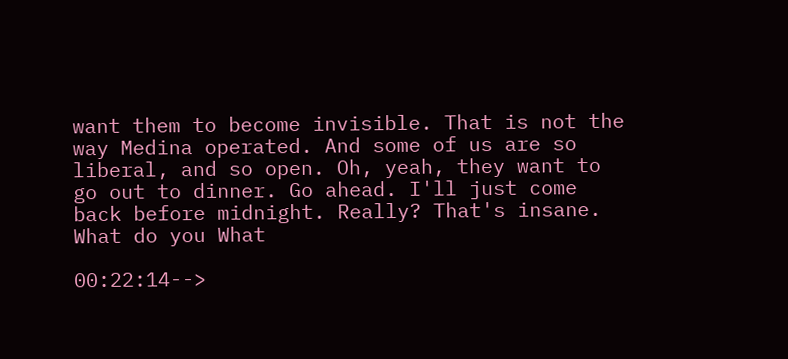want them to become invisible. That is not the way Medina operated. And some of us are so liberal, and so open. Oh, yeah, they want to go out to dinner. Go ahead. I'll just come back before midnight. Really? That's insane. What do you What

00:22:14-->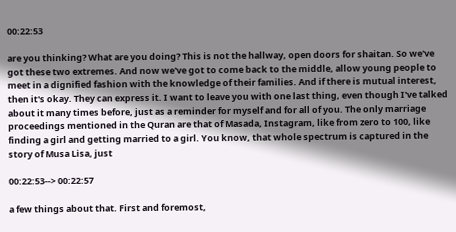00:22:53

are you thinking? What are you doing? This is not the hallway, open doors for shaitan. So we've got these two extremes. And now we've got to come back to the middle, allow young people to meet in a dignified fashion with the knowledge of their families. And if there is mutual interest, then it's okay. They can express it. I want to leave you with one last thing, even though I've talked about it many times before, just as a reminder for myself and for all of you. The only marriage proceedings mentioned in the Quran are that of Masada, Instagram, like from zero to 100, like finding a girl and getting married to a girl. You know, that whole spectrum is captured in the story of Musa Lisa, just

00:22:53--> 00:22:57

a few things about that. First and foremost,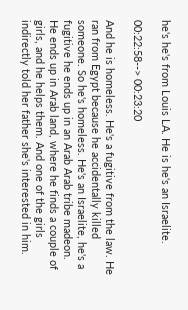he's he's from Louis LA. He is he's an Israelite.

00:22:58--> 00:23:20

And he is homeless. He's a fugitive from the law. He ran from Egypt because he accidentally killed someone. So he's homeless. He's an Israelite, he's a fugitive he ends up in an Arab Arab tribe madeon. He ends up in Arab land, where he finds a couple of girls, and he helps them. And one of the girls indirectly told her father she's interested in him.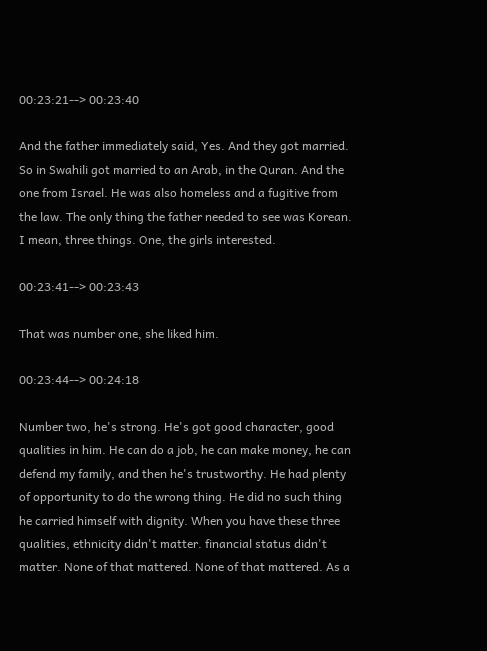00:23:21--> 00:23:40

And the father immediately said, Yes. And they got married. So in Swahili got married to an Arab, in the Quran. And the one from Israel. He was also homeless and a fugitive from the law. The only thing the father needed to see was Korean. I mean, three things. One, the girls interested.

00:23:41--> 00:23:43

That was number one, she liked him.

00:23:44--> 00:24:18

Number two, he's strong. He's got good character, good qualities in him. He can do a job, he can make money, he can defend my family, and then he's trustworthy. He had plenty of opportunity to do the wrong thing. He did no such thing he carried himself with dignity. When you have these three qualities, ethnicity didn't matter. financial status didn't matter. None of that mattered. None of that mattered. As a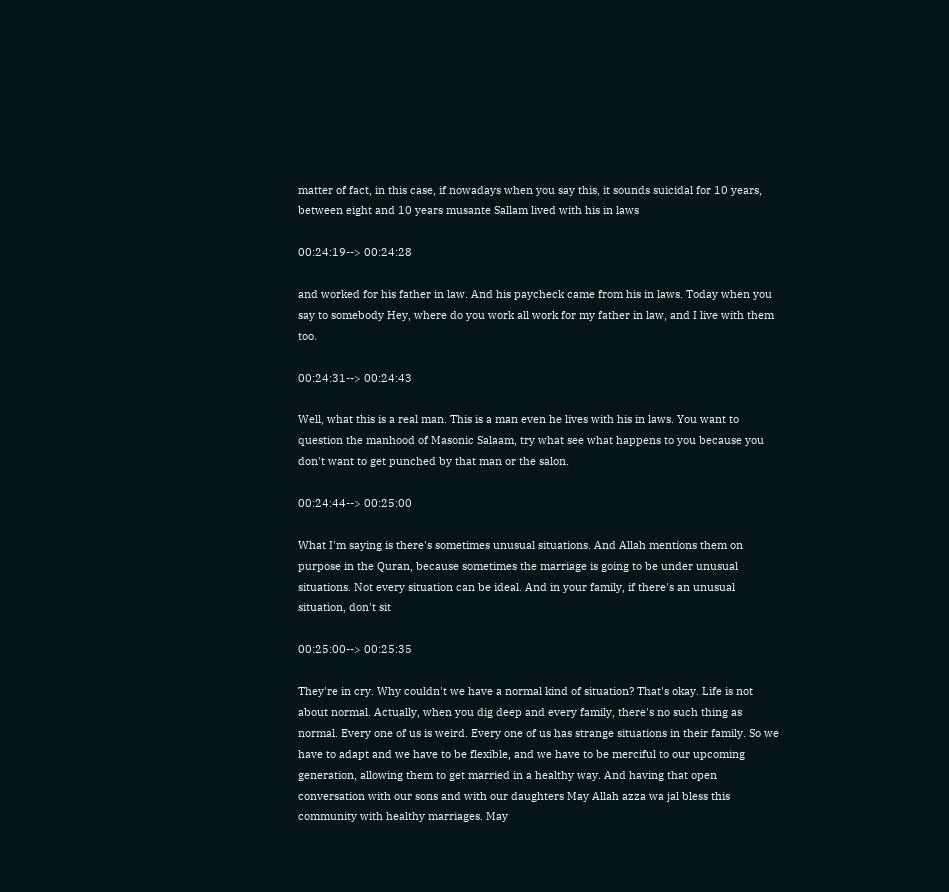matter of fact, in this case, if nowadays when you say this, it sounds suicidal for 10 years, between eight and 10 years musante Sallam lived with his in laws

00:24:19--> 00:24:28

and worked for his father in law. And his paycheck came from his in laws. Today when you say to somebody Hey, where do you work all work for my father in law, and I live with them too.

00:24:31--> 00:24:43

Well, what this is a real man. This is a man even he lives with his in laws. You want to question the manhood of Masonic Salaam, try what see what happens to you because you don't want to get punched by that man or the salon.

00:24:44--> 00:25:00

What I'm saying is there's sometimes unusual situations. And Allah mentions them on purpose in the Quran, because sometimes the marriage is going to be under unusual situations. Not every situation can be ideal. And in your family, if there's an unusual situation, don't sit

00:25:00--> 00:25:35

They're in cry. Why couldn't we have a normal kind of situation? That's okay. Life is not about normal. Actually, when you dig deep and every family, there's no such thing as normal. Every one of us is weird. Every one of us has strange situations in their family. So we have to adapt and we have to be flexible, and we have to be merciful to our upcoming generation, allowing them to get married in a healthy way. And having that open conversation with our sons and with our daughters May Allah azza wa jal bless this community with healthy marriages. May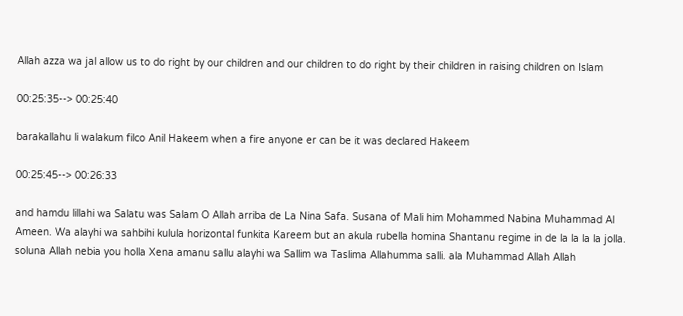Allah azza wa jal allow us to do right by our children and our children to do right by their children in raising children on Islam

00:25:35--> 00:25:40

barakallahu li walakum filco Anil Hakeem when a fire anyone er can be it was declared Hakeem

00:25:45--> 00:26:33

and hamdu lillahi wa Salatu was Salam O Allah arriba de La Nina Safa. Susana of Mali him Mohammed Nabina Muhammad Al Ameen. Wa alayhi wa sahbihi kulula horizontal funkita Kareem but an akula rubella homina Shantanu regime in de la la la la jolla. soluna Allah nebia you holla Xena amanu sallu alayhi wa Sallim wa Taslima Allahumma salli. ala Muhammad Allah Allah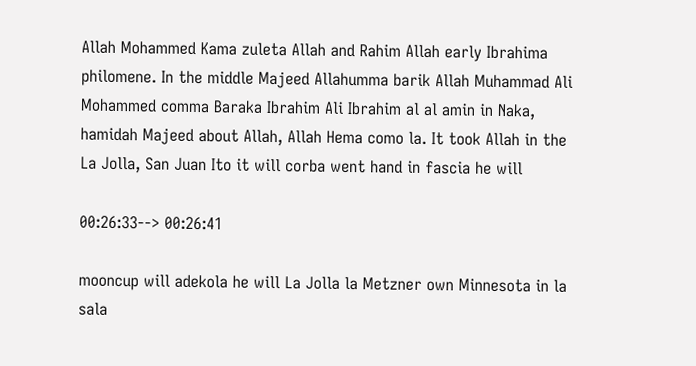Allah Mohammed Kama zuleta Allah and Rahim Allah early Ibrahima philomene. In the middle Majeed Allahumma barik Allah Muhammad Ali Mohammed comma Baraka Ibrahim Ali Ibrahim al al amin in Naka, hamidah Majeed about Allah, Allah Hema como la. It took Allah in the La Jolla, San Juan Ito it will corba went hand in fascia he will

00:26:33--> 00:26:41

mooncup will adekola he will La Jolla la Metzner own Minnesota in la sala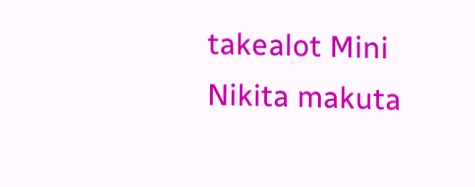takealot Mini Nikita makuta